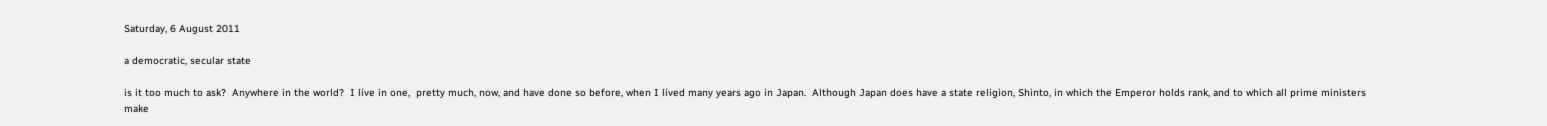Saturday, 6 August 2011

a democratic, secular state

is it too much to ask?  Anywhere in the world?  I live in one,  pretty much, now, and have done so before, when I lived many years ago in Japan.  Although Japan does have a state religion, Shinto, in which the Emperor holds rank, and to which all prime ministers make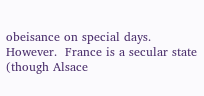obeisance on special days.  However.  France is a secular state (though Alsace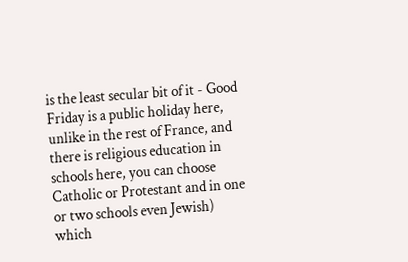is the least secular bit of it - Good Friday is a public holiday here, unlike in the rest of France, and there is religious education in schools here, you can choose Catholic or Protestant and in one or two schools even Jewish) which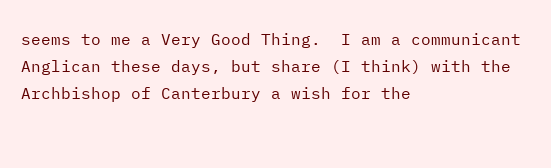seems to me a Very Good Thing.  I am a communicant Anglican these days, but share (I think) with the Archbishop of Canterbury a wish for the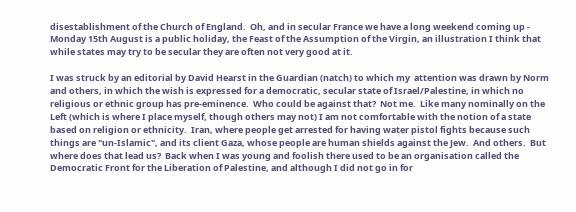disestablishment of the Church of England.  Oh, and in secular France we have a long weekend coming up - Monday 15th August is a public holiday, the Feast of the Assumption of the Virgin, an illustration I think that while states may try to be secular they are often not very good at it.

I was struck by an editorial by David Hearst in the Guardian (natch) to which my  attention was drawn by Norm and others, in which the wish is expressed for a democratic, secular state of Israel/Palestine, in which no religious or ethnic group has pre-eminence.  Who could be against that?  Not me.  Like many nominally on the Left (which is where I place myself, though others may not) I am not comfortable with the notion of a state based on religion or ethnicity.  Iran, where people get arrested for having water pistol fights because such things are "un-Islamic", and its client Gaza, whose people are human shields against the Jew.  And others.  But where does that lead us?  Back when I was young and foolish there used to be an organisation called the Democratic Front for the Liberation of Palestine, and although I did not go in for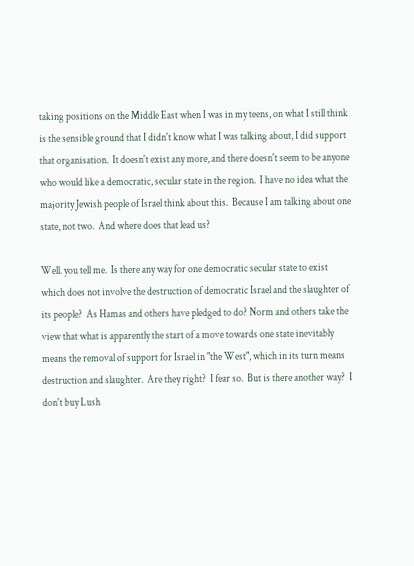taking positions on the Middle East when I was in my teens, on what I still think is the sensible ground that I didn't know what I was talking about, I did support that organisation.  It doesn't exist any more, and there doesn't seem to be anyone who would like a democratic, secular state in the region.  I have no idea what the majority Jewish people of Israel think about this.  Because I am talking about one state, not two.  And where does that lead us?

Well. you tell me.  Is there any way for one democratic secular state to exist which does not involve the destruction of democratic Israel and the slaughter of its people?  As Hamas and others have pledged to do? Norm and others take the view that what is apparently the start of a move towards one state inevitably means the removal of support for Israel in "the West", which in its turn means destruction and slaughter.  Are they right?  I fear so.  But is there another way?  I don't buy Lush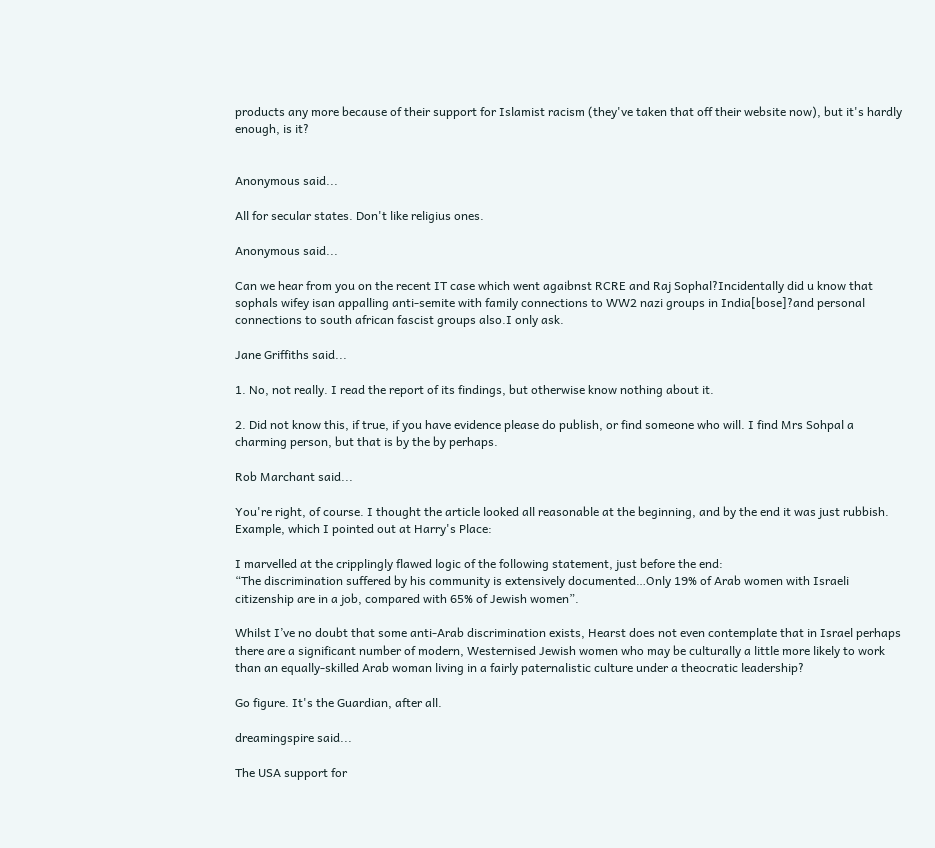products any more because of their support for Islamist racism (they've taken that off their website now), but it's hardly enough, is it?


Anonymous said...

All for secular states. Don't like religius ones.

Anonymous said...

Can we hear from you on the recent IT case which went agaibnst RCRE and Raj Sophal?Incidentally did u know that sophals wifey isan appalling anti-semite with family connections to WW2 nazi groups in India[bose]?and personal connections to south african fascist groups also.I only ask.

Jane Griffiths said...

1. No, not really. I read the report of its findings, but otherwise know nothing about it.

2. Did not know this, if true, if you have evidence please do publish, or find someone who will. I find Mrs Sohpal a charming person, but that is by the by perhaps.

Rob Marchant said...

You're right, of course. I thought the article looked all reasonable at the beginning, and by the end it was just rubbish. Example, which I pointed out at Harry's Place:

I marvelled at the cripplingly flawed logic of the following statement, just before the end:
“The discrimination suffered by his community is extensively documented…Only 19% of Arab women with Israeli citizenship are in a job, compared with 65% of Jewish women”.

Whilst I’ve no doubt that some anti-Arab discrimination exists, Hearst does not even contemplate that in Israel perhaps there are a significant number of modern, Westernised Jewish women who may be culturally a little more likely to work than an equally-skilled Arab woman living in a fairly paternalistic culture under a theocratic leadership?

Go figure. It's the Guardian, after all.

dreamingspire said...

The USA support for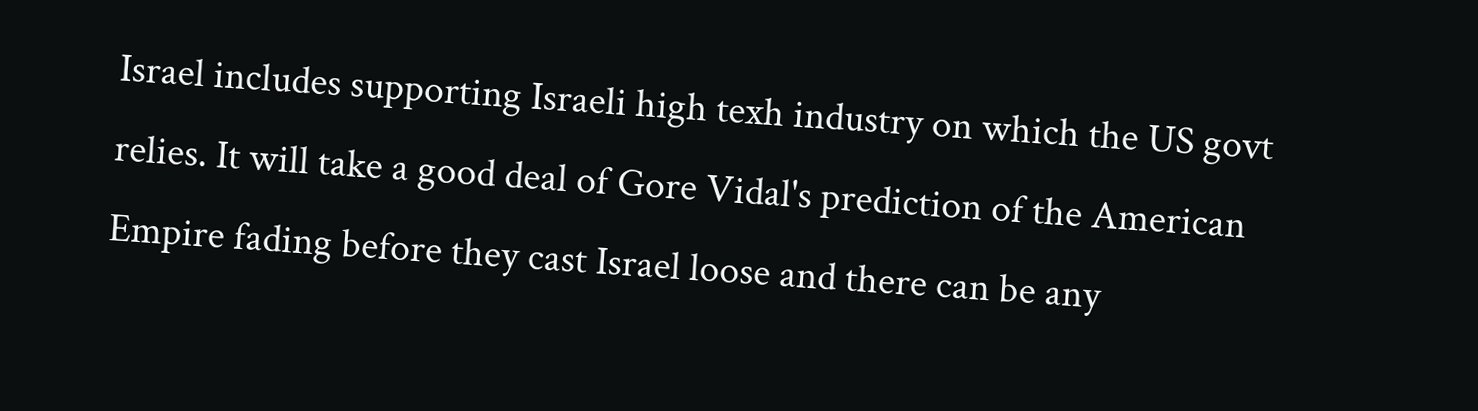Israel includes supporting Israeli high texh industry on which the US govt relies. It will take a good deal of Gore Vidal's prediction of the American Empire fading before they cast Israel loose and there can be any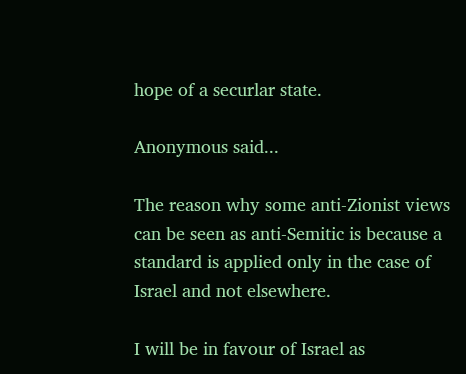hope of a securlar state.

Anonymous said...

The reason why some anti-Zionist views can be seen as anti-Semitic is because a standard is applied only in the case of Israel and not elsewhere.

I will be in favour of Israel as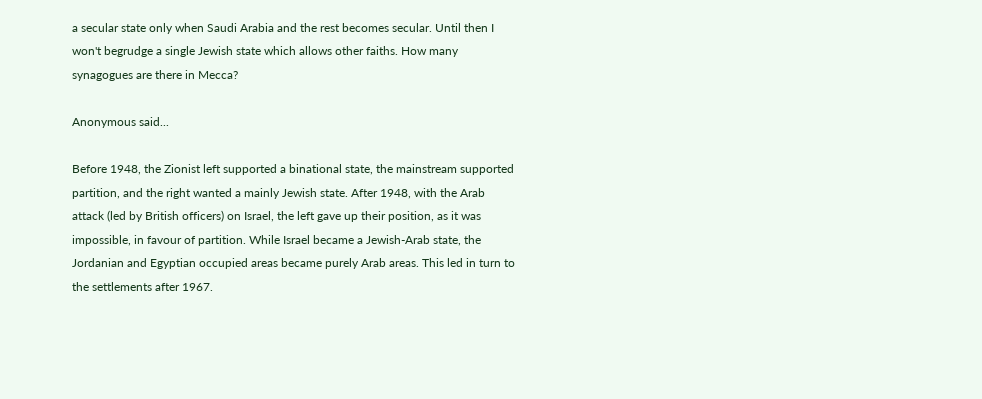a secular state only when Saudi Arabia and the rest becomes secular. Until then I won't begrudge a single Jewish state which allows other faiths. How many synagogues are there in Mecca?

Anonymous said...

Before 1948, the Zionist left supported a binational state, the mainstream supported partition, and the right wanted a mainly Jewish state. After 1948, with the Arab attack (led by British officers) on Israel, the left gave up their position, as it was impossible, in favour of partition. While Israel became a Jewish-Arab state, the Jordanian and Egyptian occupied areas became purely Arab areas. This led in turn to the settlements after 1967.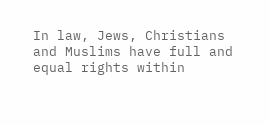In law, Jews, Christians and Muslims have full and equal rights within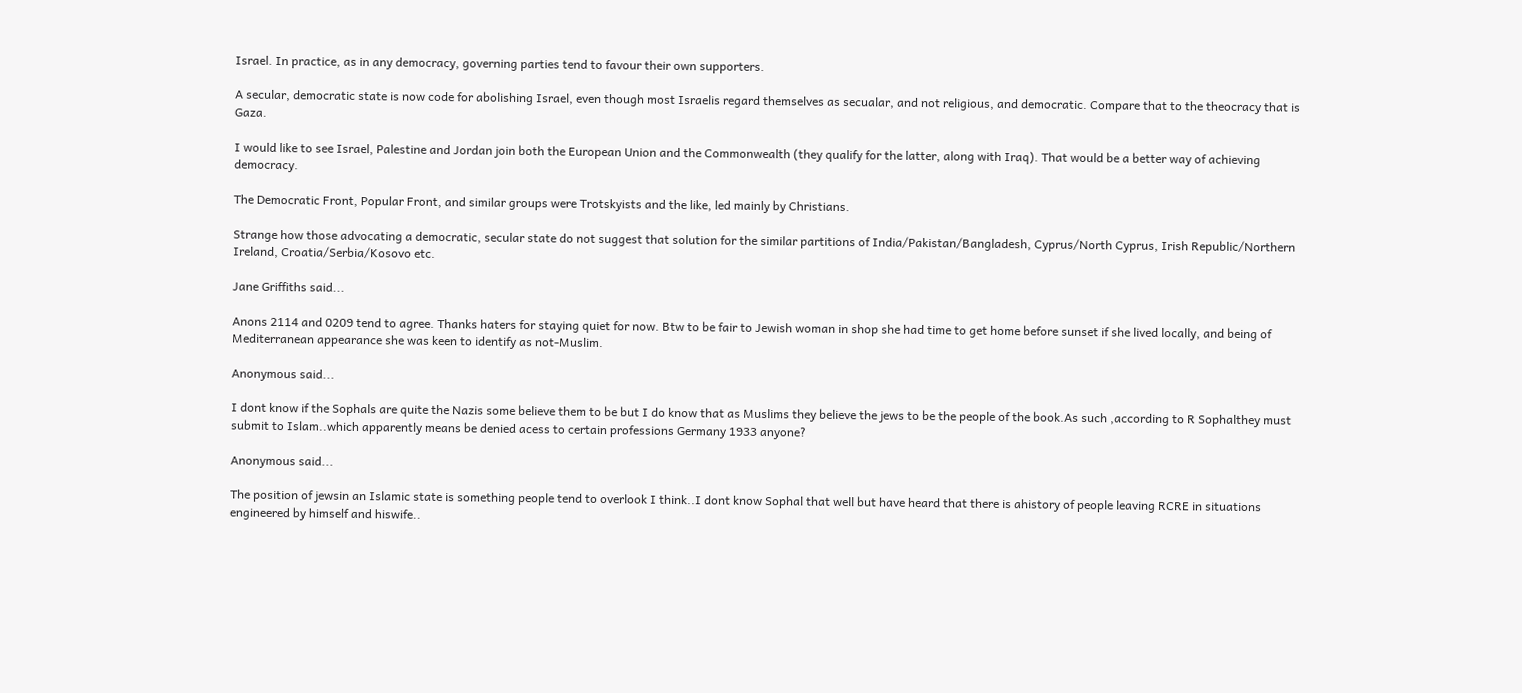Israel. In practice, as in any democracy, governing parties tend to favour their own supporters.

A secular, democratic state is now code for abolishing Israel, even though most Israelis regard themselves as secualar, and not religious, and democratic. Compare that to the theocracy that is Gaza.

I would like to see Israel, Palestine and Jordan join both the European Union and the Commonwealth (they qualify for the latter, along with Iraq). That would be a better way of achieving democracy.

The Democratic Front, Popular Front, and similar groups were Trotskyists and the like, led mainly by Christians.

Strange how those advocating a democratic, secular state do not suggest that solution for the similar partitions of India/Pakistan/Bangladesh, Cyprus/North Cyprus, Irish Republic/Northern Ireland, Croatia/Serbia/Kosovo etc.

Jane Griffiths said...

Anons 2114 and 0209 tend to agree. Thanks haters for staying quiet for now. Btw to be fair to Jewish woman in shop she had time to get home before sunset if she lived locally, and being of Mediterranean appearance she was keen to identify as not-Muslim.

Anonymous said...

I dont know if the Sophals are quite the Nazis some believe them to be but I do know that as Muslims they believe the jews to be the people of the book.As such ,according to R Sophalthey must submit to Islam..which apparently means be denied acess to certain professions Germany 1933 anyone?

Anonymous said...

The position of jewsin an Islamic state is something people tend to overlook I think..I dont know Sophal that well but have heard that there is ahistory of people leaving RCRE in situations engineered by himself and hiswife..